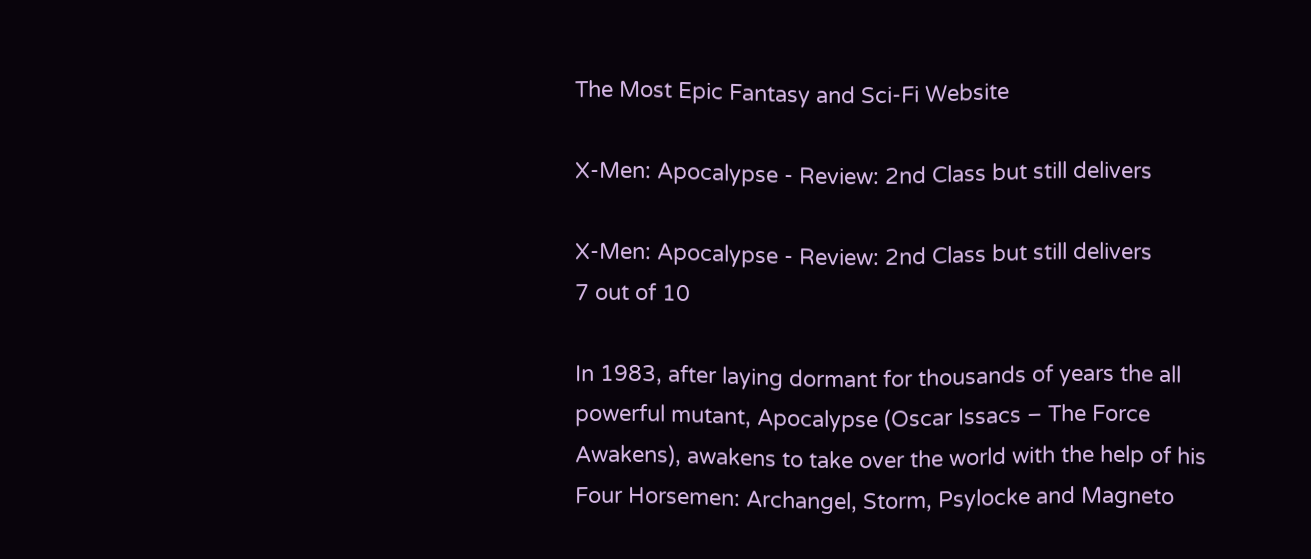The Most Epic Fantasy and Sci-Fi Website

X-Men: Apocalypse - Review: 2nd Class but still delivers

X-Men: Apocalypse - Review: 2nd Class but still delivers
7 out of 10

In 1983, after laying dormant for thousands of years the all powerful mutant, Apocalypse (Oscar Issacs – The Force Awakens), awakens to take over the world with the help of his Four Horsemen: Archangel, Storm, Psylocke and Magneto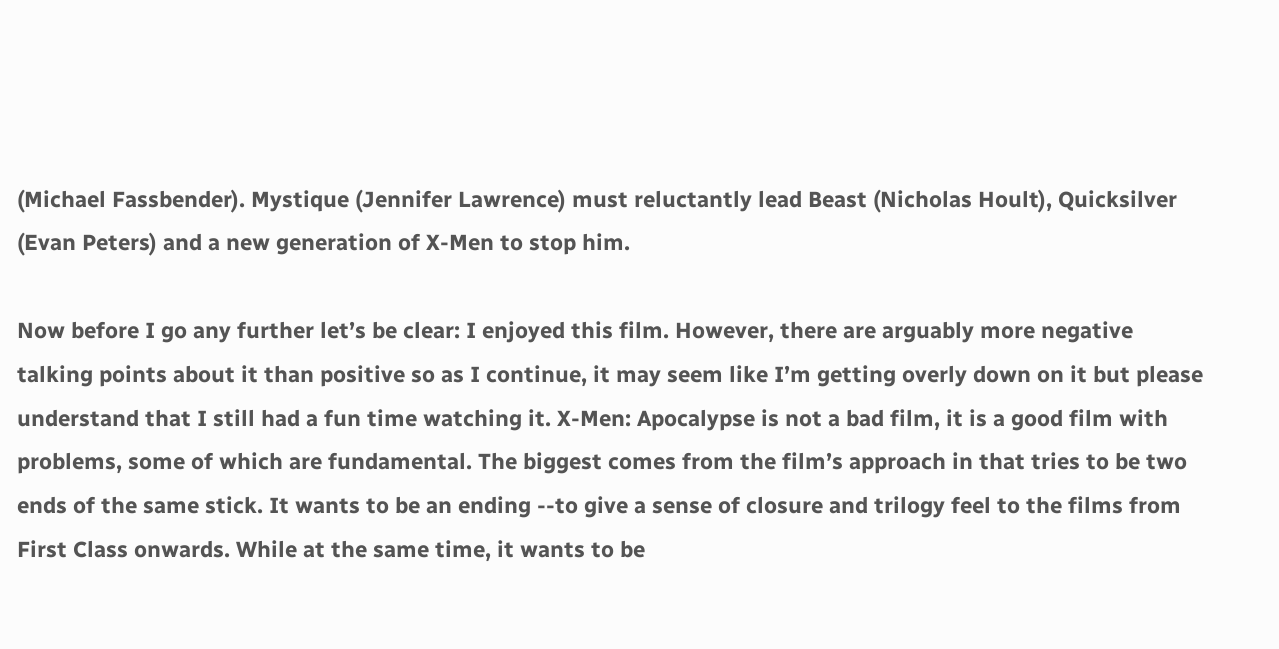(Michael Fassbender). Mystique (Jennifer Lawrence) must reluctantly lead Beast (Nicholas Hoult), Quicksilver (Evan Peters) and a new generation of X-Men to stop him.

Now before I go any further let’s be clear: I enjoyed this film. However, there are arguably more negative talking points about it than positive so as I continue, it may seem like I’m getting overly down on it but please understand that I still had a fun time watching it. X-Men: Apocalypse is not a bad film, it is a good film with problems, some of which are fundamental. The biggest comes from the film’s approach in that tries to be two ends of the same stick. It wants to be an ending --to give a sense of closure and trilogy feel to the films from First Class onwards. While at the same time, it wants to be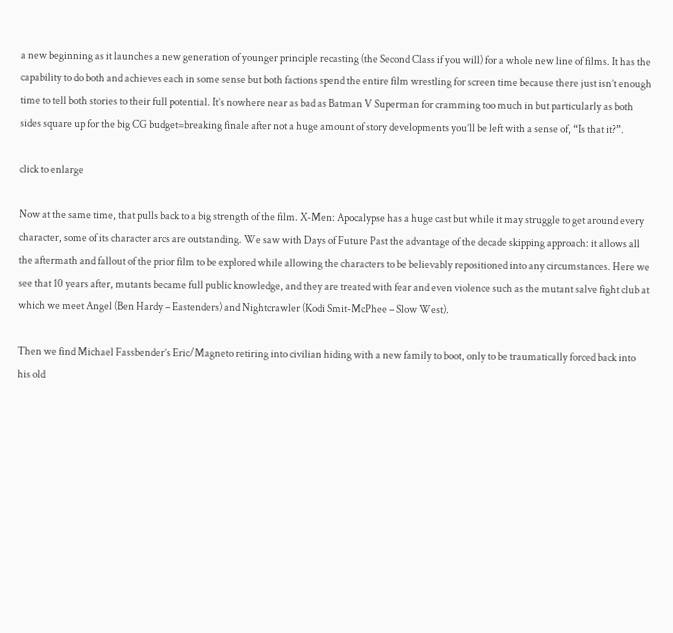a new beginning as it launches a new generation of younger principle recasting (the Second Class if you will) for a whole new line of films. It has the capability to do both and achieves each in some sense but both factions spend the entire film wrestling for screen time because there just isn’t enough time to tell both stories to their full potential. It’s nowhere near as bad as Batman V Superman for cramming too much in but particularly as both sides square up for the big CG budget=breaking finale after not a huge amount of story developments you’ll be left with a sense of, “Is that it?”.

click to enlarge

Now at the same time, that pulls back to a big strength of the film. X-Men: Apocalypse has a huge cast but while it may struggle to get around every character, some of its character arcs are outstanding. We saw with Days of Future Past the advantage of the decade skipping approach: it allows all the aftermath and fallout of the prior film to be explored while allowing the characters to be believably repositioned into any circumstances. Here we see that 10 years after, mutants became full public knowledge, and they are treated with fear and even violence such as the mutant salve fight club at which we meet Angel (Ben Hardy – Eastenders) and Nightcrawler (Kodi Smit-McPhee – Slow West).

Then we find Michael Fassbender’s Eric/Magneto retiring into civilian hiding with a new family to boot, only to be traumatically forced back into his old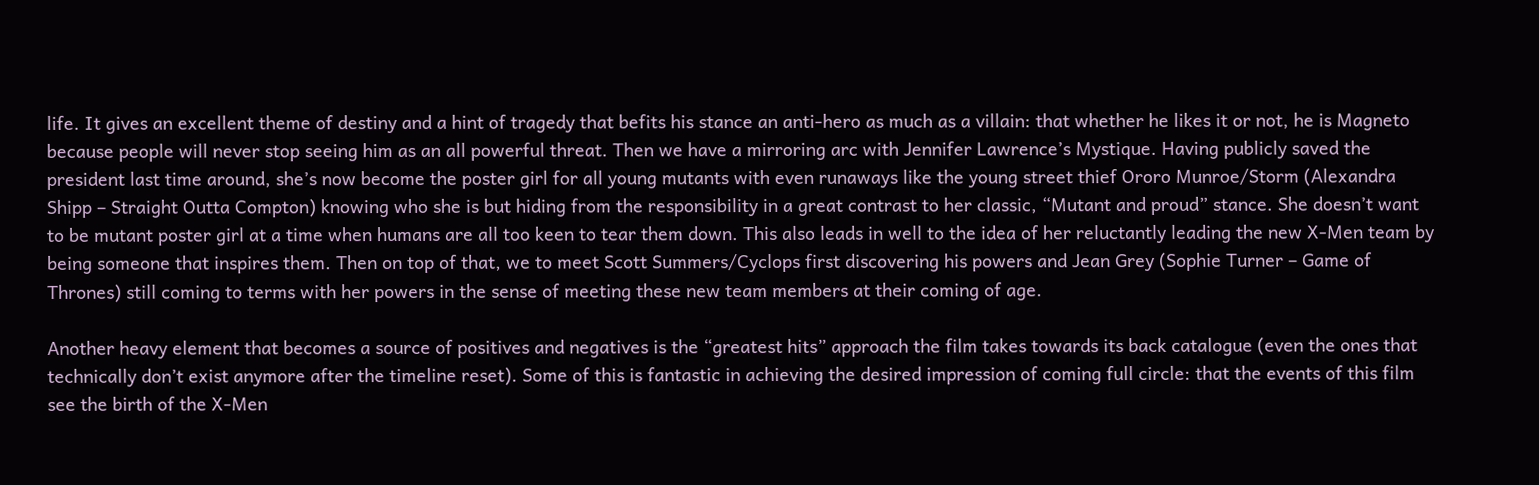life. It gives an excellent theme of destiny and a hint of tragedy that befits his stance an anti-hero as much as a villain: that whether he likes it or not, he is Magneto because people will never stop seeing him as an all powerful threat. Then we have a mirroring arc with Jennifer Lawrence’s Mystique. Having publicly saved the president last time around, she’s now become the poster girl for all young mutants with even runaways like the young street thief Ororo Munroe/Storm (Alexandra Shipp – Straight Outta Compton) knowing who she is but hiding from the responsibility in a great contrast to her classic, “Mutant and proud” stance. She doesn’t want to be mutant poster girl at a time when humans are all too keen to tear them down. This also leads in well to the idea of her reluctantly leading the new X-Men team by being someone that inspires them. Then on top of that, we to meet Scott Summers/Cyclops first discovering his powers and Jean Grey (Sophie Turner – Game of Thrones) still coming to terms with her powers in the sense of meeting these new team members at their coming of age.

Another heavy element that becomes a source of positives and negatives is the “greatest hits” approach the film takes towards its back catalogue (even the ones that technically don’t exist anymore after the timeline reset). Some of this is fantastic in achieving the desired impression of coming full circle: that the events of this film see the birth of the X-Men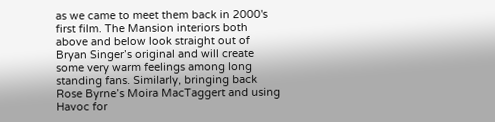as we came to meet them back in 2000's first film. The Mansion interiors both above and below look straight out of Bryan Singer’s original and will create some very warm feelings among long standing fans. Similarly, bringing back Rose Byrne’s Moira MacTaggert and using Havoc for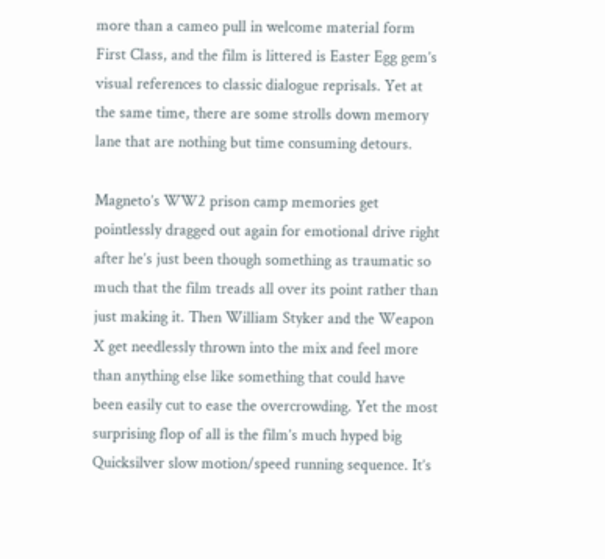more than a cameo pull in welcome material form First Class, and the film is littered is Easter Egg gem’s visual references to classic dialogue reprisals. Yet at the same time, there are some strolls down memory lane that are nothing but time consuming detours.

Magneto’s WW2 prison camp memories get pointlessly dragged out again for emotional drive right after he’s just been though something as traumatic so much that the film treads all over its point rather than just making it. Then William Styker and the Weapon X get needlessly thrown into the mix and feel more than anything else like something that could have been easily cut to ease the overcrowding. Yet the most surprising flop of all is the film’s much hyped big Quicksilver slow motion/speed running sequence. It’s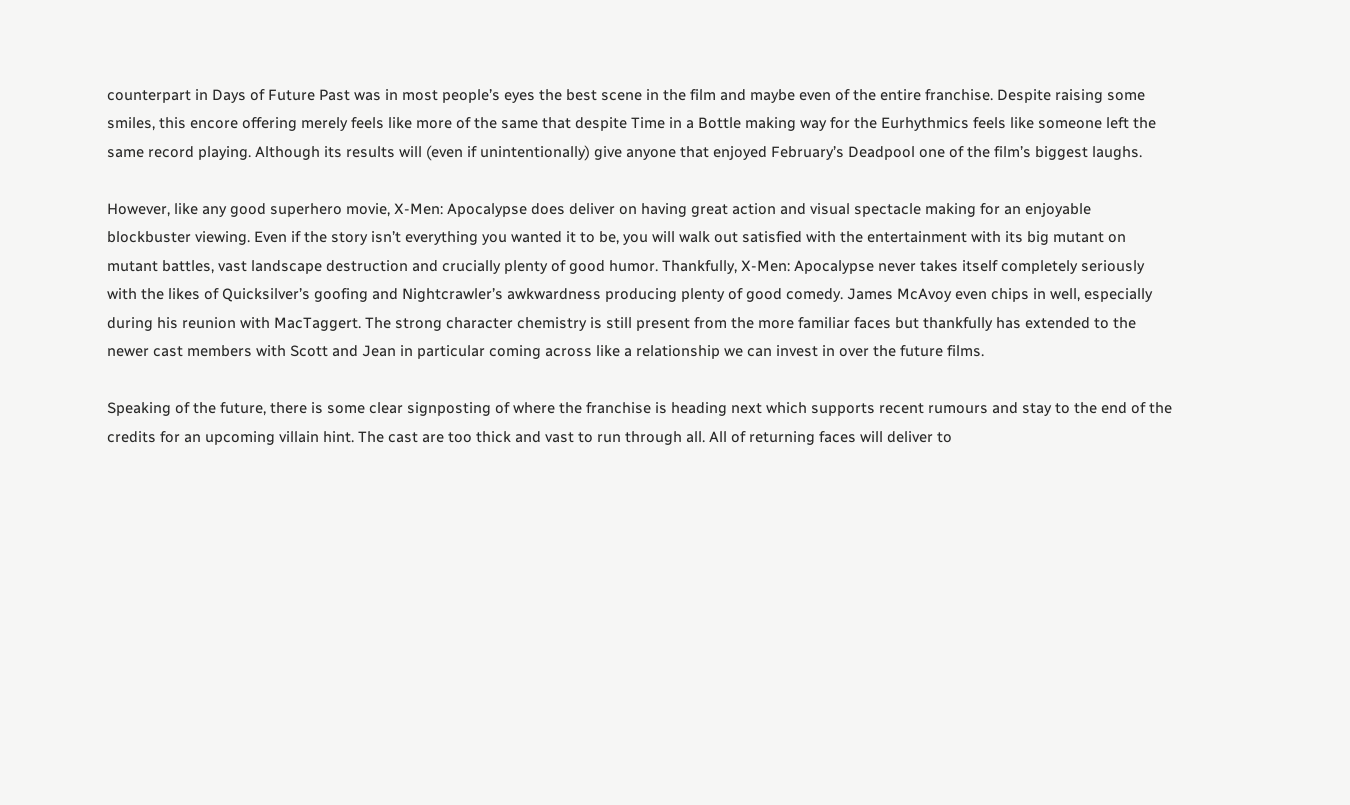counterpart in Days of Future Past was in most people’s eyes the best scene in the film and maybe even of the entire franchise. Despite raising some smiles, this encore offering merely feels like more of the same that despite Time in a Bottle making way for the Eurhythmics feels like someone left the same record playing. Although its results will (even if unintentionally) give anyone that enjoyed February’s Deadpool one of the film’s biggest laughs.

However, like any good superhero movie, X-Men: Apocalypse does deliver on having great action and visual spectacle making for an enjoyable blockbuster viewing. Even if the story isn’t everything you wanted it to be, you will walk out satisfied with the entertainment with its big mutant on mutant battles, vast landscape destruction and crucially plenty of good humor. Thankfully, X-Men: Apocalypse never takes itself completely seriously with the likes of Quicksilver’s goofing and Nightcrawler’s awkwardness producing plenty of good comedy. James McAvoy even chips in well, especially during his reunion with MacTaggert. The strong character chemistry is still present from the more familiar faces but thankfully has extended to the newer cast members with Scott and Jean in particular coming across like a relationship we can invest in over the future films.

Speaking of the future, there is some clear signposting of where the franchise is heading next which supports recent rumours and stay to the end of the credits for an upcoming villain hint. The cast are too thick and vast to run through all. All of returning faces will deliver to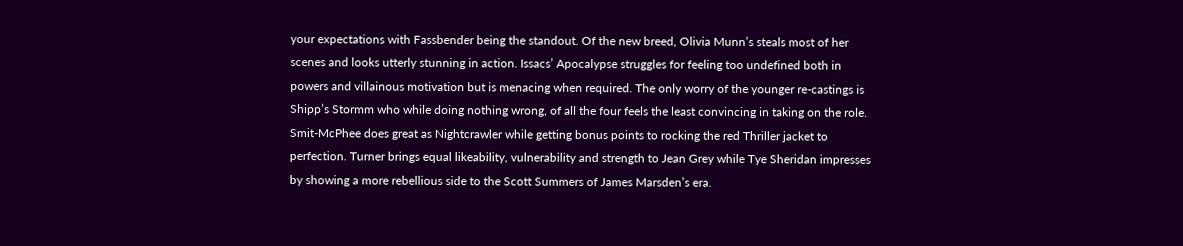your expectations with Fassbender being the standout. Of the new breed, Olivia Munn’s steals most of her scenes and looks utterly stunning in action. Issacs’ Apocalypse struggles for feeling too undefined both in powers and villainous motivation but is menacing when required. The only worry of the younger re-castings is Shipp’s Stormm who while doing nothing wrong, of all the four feels the least convincing in taking on the role. Smit-McPhee does great as Nightcrawler while getting bonus points to rocking the red Thriller jacket to perfection. Turner brings equal likeability, vulnerability and strength to Jean Grey while Tye Sheridan impresses by showing a more rebellious side to the Scott Summers of James Marsden’s era.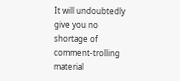It will undoubtedly give you no shortage of comment-trolling material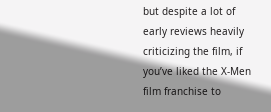but despite a lot of early reviews heavily criticizing the film, if you’ve liked the X-Men film franchise to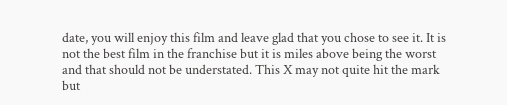date, you will enjoy this film and leave glad that you chose to see it. It is not the best film in the franchise but it is miles above being the worst and that should not be understated. This X may not quite hit the mark but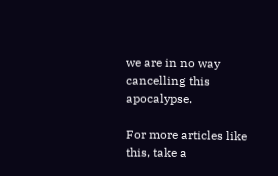we are in no way cancelling this apocalypse.

For more articles like this, take a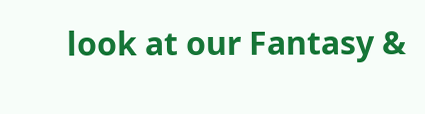look at our Fantasy &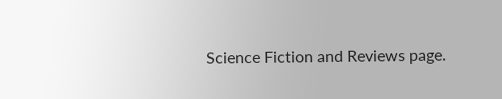Science Fiction and Reviews page.